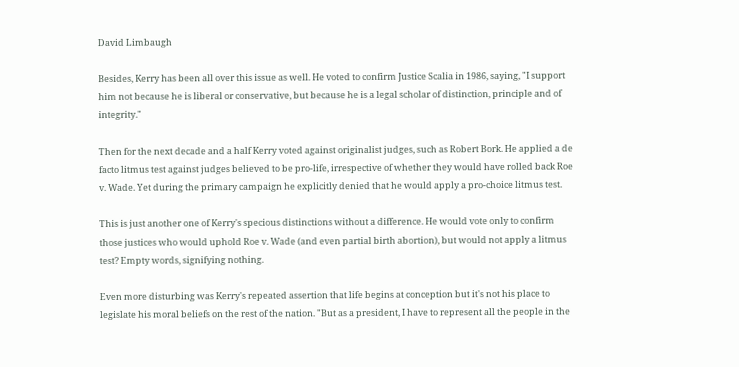David Limbaugh

Besides, Kerry has been all over this issue as well. He voted to confirm Justice Scalia in 1986, saying, "I support him not because he is liberal or conservative, but because he is a legal scholar of distinction, principle and of integrity."

Then for the next decade and a half Kerry voted against originalist judges, such as Robert Bork. He applied a de facto litmus test against judges believed to be pro-life, irrespective of whether they would have rolled back Roe v. Wade. Yet during the primary campaign he explicitly denied that he would apply a pro-choice litmus test.

This is just another one of Kerry's specious distinctions without a difference. He would vote only to confirm those justices who would uphold Roe v. Wade (and even partial birth abortion), but would not apply a litmus test? Empty words, signifying nothing.

Even more disturbing was Kerry's repeated assertion that life begins at conception but it's not his place to legislate his moral beliefs on the rest of the nation. "But as a president, I have to represent all the people in the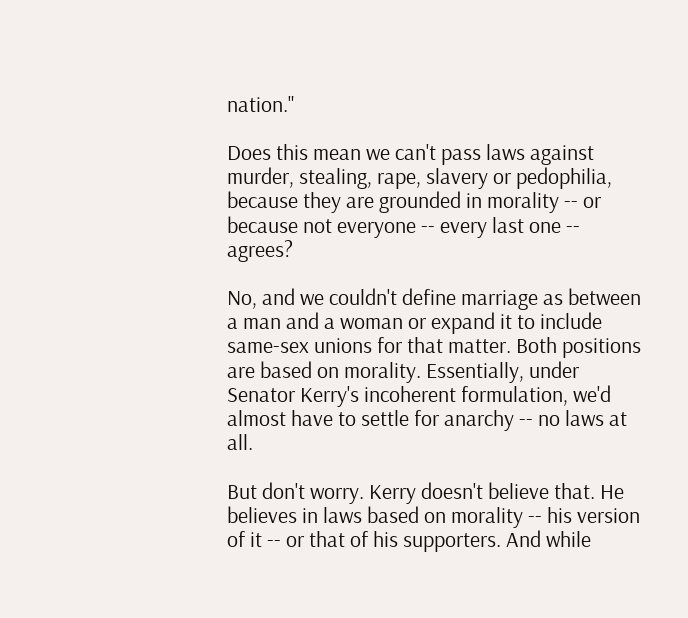nation."

Does this mean we can't pass laws against murder, stealing, rape, slavery or pedophilia, because they are grounded in morality -- or because not everyone -- every last one -- agrees?

No, and we couldn't define marriage as between a man and a woman or expand it to include same-sex unions for that matter. Both positions are based on morality. Essentially, under Senator Kerry's incoherent formulation, we'd almost have to settle for anarchy -- no laws at all.

But don't worry. Kerry doesn't believe that. He believes in laws based on morality -- his version of it -- or that of his supporters. And while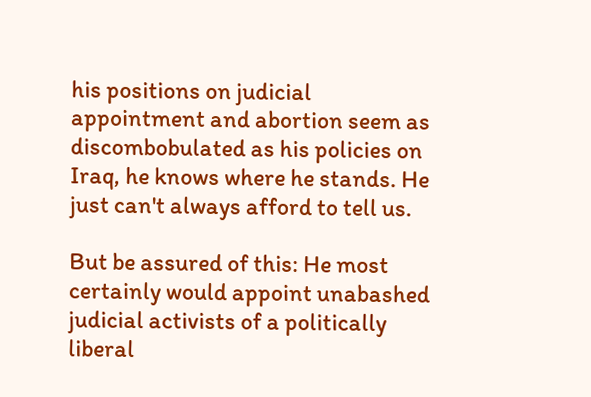his positions on judicial appointment and abortion seem as discombobulated as his policies on Iraq, he knows where he stands. He just can't always afford to tell us.

But be assured of this: He most certainly would appoint unabashed judicial activists of a politically liberal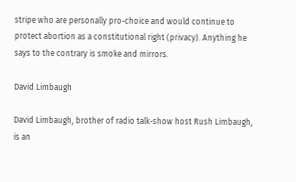stripe who are personally pro-choice and would continue to protect abortion as a constitutional right (privacy). Anything he says to the contrary is smoke and mirrors.

David Limbaugh

David Limbaugh, brother of radio talk-show host Rush Limbaugh, is an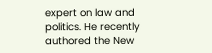expert on law and politics. He recently authored the New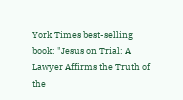York Times best-selling book: "Jesus on Trial: A Lawyer Affirms the Truth of the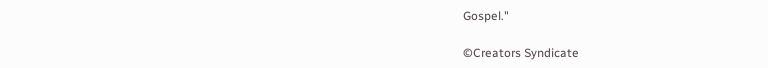Gospel."

©Creators Syndicate